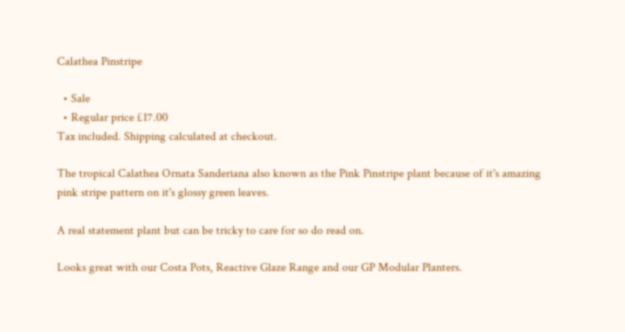Calathea Pinstripe

  • Sale
  • Regular price £17.00
Tax included. Shipping calculated at checkout.

The tropical Calathea Ornata Sanderiana also known as the Pink Pinstripe plant because of it's amazing pink stripe pattern on it's glossy green leaves.

A real statement plant but can be tricky to care for so do read on.

Looks great with our Costa Pots, Reactive Glaze Range and our GP Modular Planters.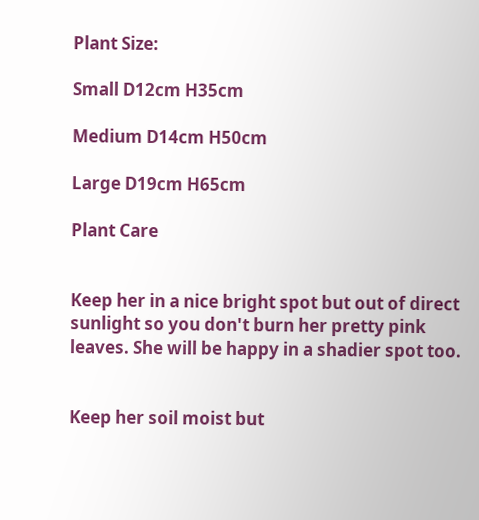Plant Size:

Small D12cm H35cm

Medium D14cm H50cm

Large D19cm H65cm

Plant Care


Keep her in a nice bright spot but out of direct sunlight so you don't burn her pretty pink leaves. She will be happy in a shadier spot too.


Keep her soil moist but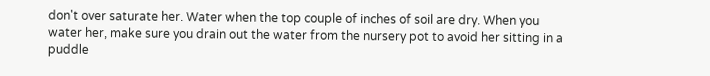don't over saturate her. Water when the top couple of inches of soil are dry. When you water her, make sure you drain out the water from the nursery pot to avoid her sitting in a puddle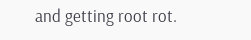and getting root rot.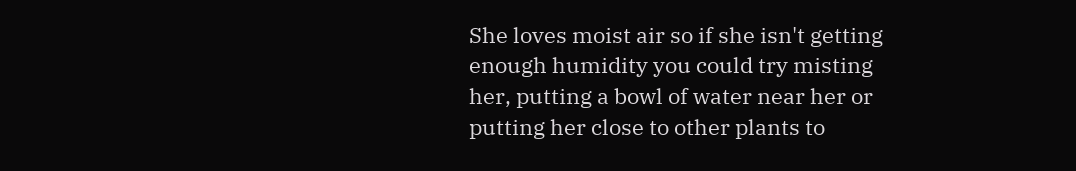She loves moist air so if she isn't getting enough humidity you could try misting her, putting a bowl of water near her or putting her close to other plants to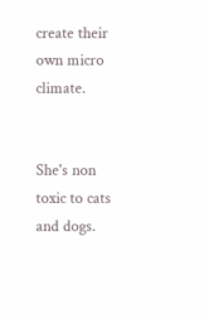create their own micro climate.


She's non toxic to cats and dogs.